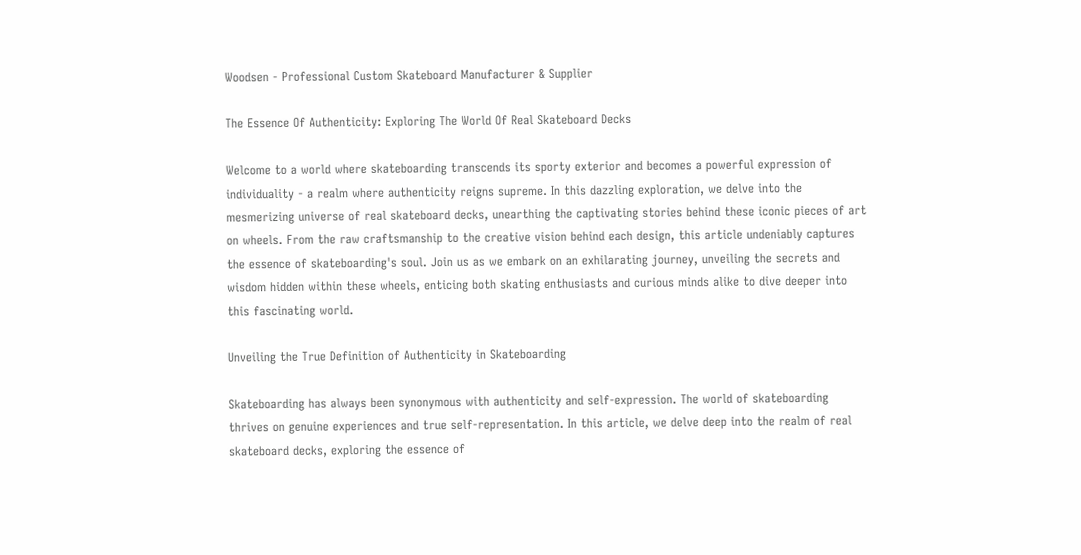Woodsen - Professional Custom Skateboard Manufacturer & Supplier

The Essence Of Authenticity: Exploring The World Of Real Skateboard Decks

Welcome to a world where skateboarding transcends its sporty exterior and becomes a powerful expression of individuality - a realm where authenticity reigns supreme. In this dazzling exploration, we delve into the mesmerizing universe of real skateboard decks, unearthing the captivating stories behind these iconic pieces of art on wheels. From the raw craftsmanship to the creative vision behind each design, this article undeniably captures the essence of skateboarding's soul. Join us as we embark on an exhilarating journey, unveiling the secrets and wisdom hidden within these wheels, enticing both skating enthusiasts and curious minds alike to dive deeper into this fascinating world.

Unveiling the True Definition of Authenticity in Skateboarding

Skateboarding has always been synonymous with authenticity and self-expression. The world of skateboarding thrives on genuine experiences and true self-representation. In this article, we delve deep into the realm of real skateboard decks, exploring the essence of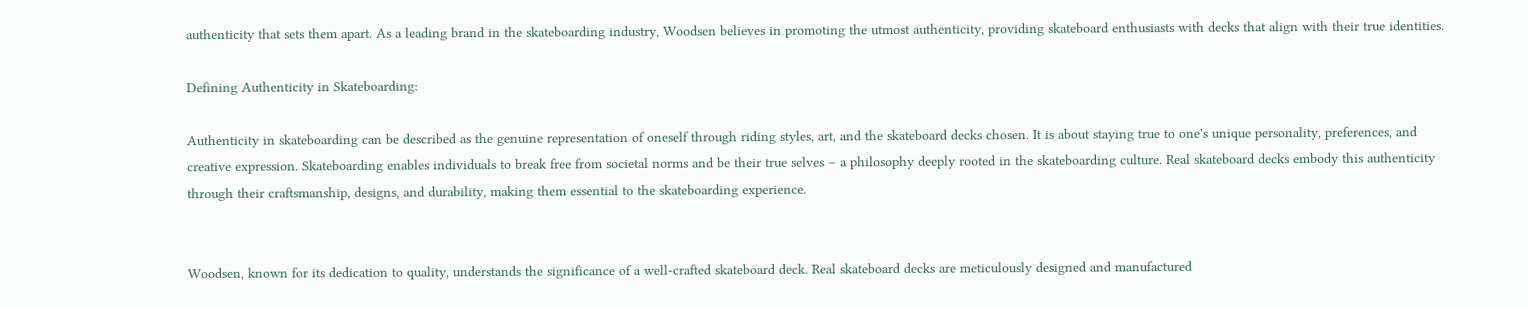authenticity that sets them apart. As a leading brand in the skateboarding industry, Woodsen believes in promoting the utmost authenticity, providing skateboard enthusiasts with decks that align with their true identities.

Defining Authenticity in Skateboarding:

Authenticity in skateboarding can be described as the genuine representation of oneself through riding styles, art, and the skateboard decks chosen. It is about staying true to one's unique personality, preferences, and creative expression. Skateboarding enables individuals to break free from societal norms and be their true selves – a philosophy deeply rooted in the skateboarding culture. Real skateboard decks embody this authenticity through their craftsmanship, designs, and durability, making them essential to the skateboarding experience.


Woodsen, known for its dedication to quality, understands the significance of a well-crafted skateboard deck. Real skateboard decks are meticulously designed and manufactured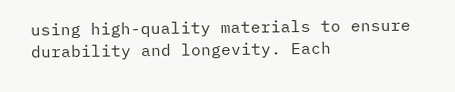using high-quality materials to ensure durability and longevity. Each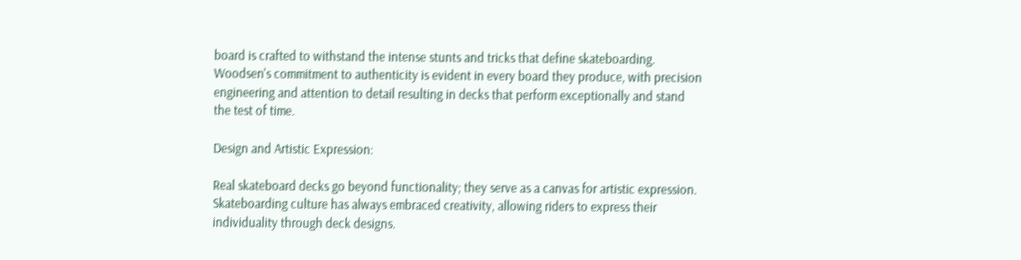board is crafted to withstand the intense stunts and tricks that define skateboarding. Woodsen's commitment to authenticity is evident in every board they produce, with precision engineering and attention to detail resulting in decks that perform exceptionally and stand the test of time.

Design and Artistic Expression:

Real skateboard decks go beyond functionality; they serve as a canvas for artistic expression. Skateboarding culture has always embraced creativity, allowing riders to express their individuality through deck designs.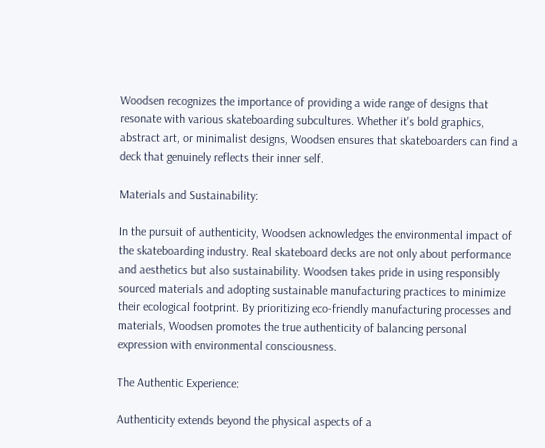Woodsen recognizes the importance of providing a wide range of designs that resonate with various skateboarding subcultures. Whether it's bold graphics, abstract art, or minimalist designs, Woodsen ensures that skateboarders can find a deck that genuinely reflects their inner self.

Materials and Sustainability:

In the pursuit of authenticity, Woodsen acknowledges the environmental impact of the skateboarding industry. Real skateboard decks are not only about performance and aesthetics but also sustainability. Woodsen takes pride in using responsibly sourced materials and adopting sustainable manufacturing practices to minimize their ecological footprint. By prioritizing eco-friendly manufacturing processes and materials, Woodsen promotes the true authenticity of balancing personal expression with environmental consciousness.

The Authentic Experience:

Authenticity extends beyond the physical aspects of a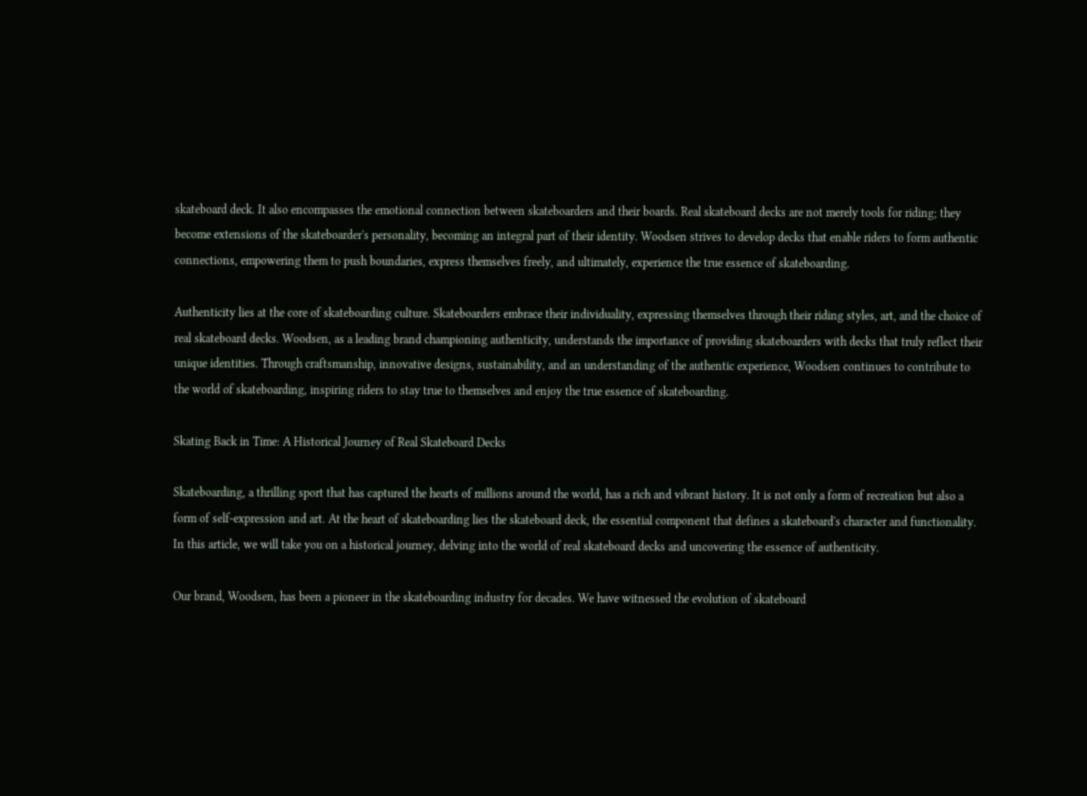skateboard deck. It also encompasses the emotional connection between skateboarders and their boards. Real skateboard decks are not merely tools for riding; they become extensions of the skateboarder's personality, becoming an integral part of their identity. Woodsen strives to develop decks that enable riders to form authentic connections, empowering them to push boundaries, express themselves freely, and ultimately, experience the true essence of skateboarding.

Authenticity lies at the core of skateboarding culture. Skateboarders embrace their individuality, expressing themselves through their riding styles, art, and the choice of real skateboard decks. Woodsen, as a leading brand championing authenticity, understands the importance of providing skateboarders with decks that truly reflect their unique identities. Through craftsmanship, innovative designs, sustainability, and an understanding of the authentic experience, Woodsen continues to contribute to the world of skateboarding, inspiring riders to stay true to themselves and enjoy the true essence of skateboarding.

Skating Back in Time: A Historical Journey of Real Skateboard Decks

Skateboarding, a thrilling sport that has captured the hearts of millions around the world, has a rich and vibrant history. It is not only a form of recreation but also a form of self-expression and art. At the heart of skateboarding lies the skateboard deck, the essential component that defines a skateboard's character and functionality. In this article, we will take you on a historical journey, delving into the world of real skateboard decks and uncovering the essence of authenticity.

Our brand, Woodsen, has been a pioneer in the skateboarding industry for decades. We have witnessed the evolution of skateboard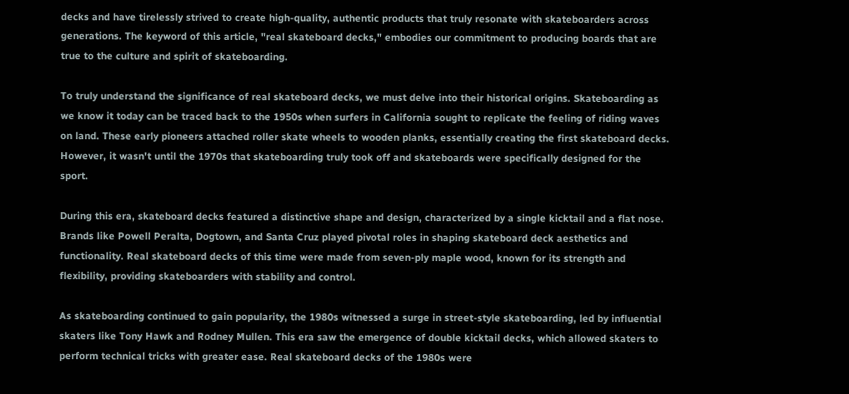decks and have tirelessly strived to create high-quality, authentic products that truly resonate with skateboarders across generations. The keyword of this article, "real skateboard decks," embodies our commitment to producing boards that are true to the culture and spirit of skateboarding.

To truly understand the significance of real skateboard decks, we must delve into their historical origins. Skateboarding as we know it today can be traced back to the 1950s when surfers in California sought to replicate the feeling of riding waves on land. These early pioneers attached roller skate wheels to wooden planks, essentially creating the first skateboard decks. However, it wasn't until the 1970s that skateboarding truly took off and skateboards were specifically designed for the sport.

During this era, skateboard decks featured a distinctive shape and design, characterized by a single kicktail and a flat nose. Brands like Powell Peralta, Dogtown, and Santa Cruz played pivotal roles in shaping skateboard deck aesthetics and functionality. Real skateboard decks of this time were made from seven-ply maple wood, known for its strength and flexibility, providing skateboarders with stability and control.

As skateboarding continued to gain popularity, the 1980s witnessed a surge in street-style skateboarding, led by influential skaters like Tony Hawk and Rodney Mullen. This era saw the emergence of double kicktail decks, which allowed skaters to perform technical tricks with greater ease. Real skateboard decks of the 1980s were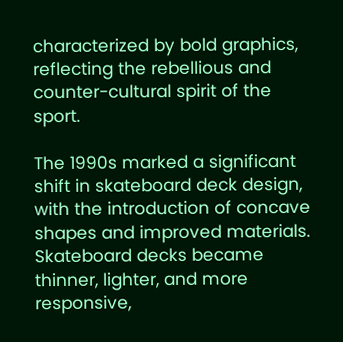characterized by bold graphics, reflecting the rebellious and counter-cultural spirit of the sport.

The 1990s marked a significant shift in skateboard deck design, with the introduction of concave shapes and improved materials. Skateboard decks became thinner, lighter, and more responsive,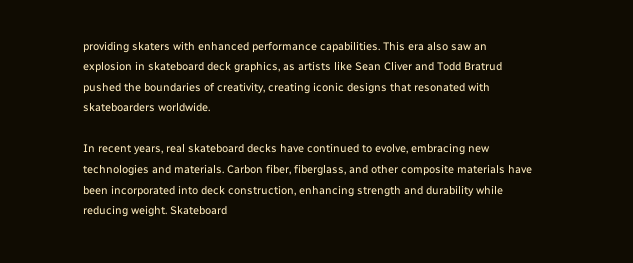providing skaters with enhanced performance capabilities. This era also saw an explosion in skateboard deck graphics, as artists like Sean Cliver and Todd Bratrud pushed the boundaries of creativity, creating iconic designs that resonated with skateboarders worldwide.

In recent years, real skateboard decks have continued to evolve, embracing new technologies and materials. Carbon fiber, fiberglass, and other composite materials have been incorporated into deck construction, enhancing strength and durability while reducing weight. Skateboard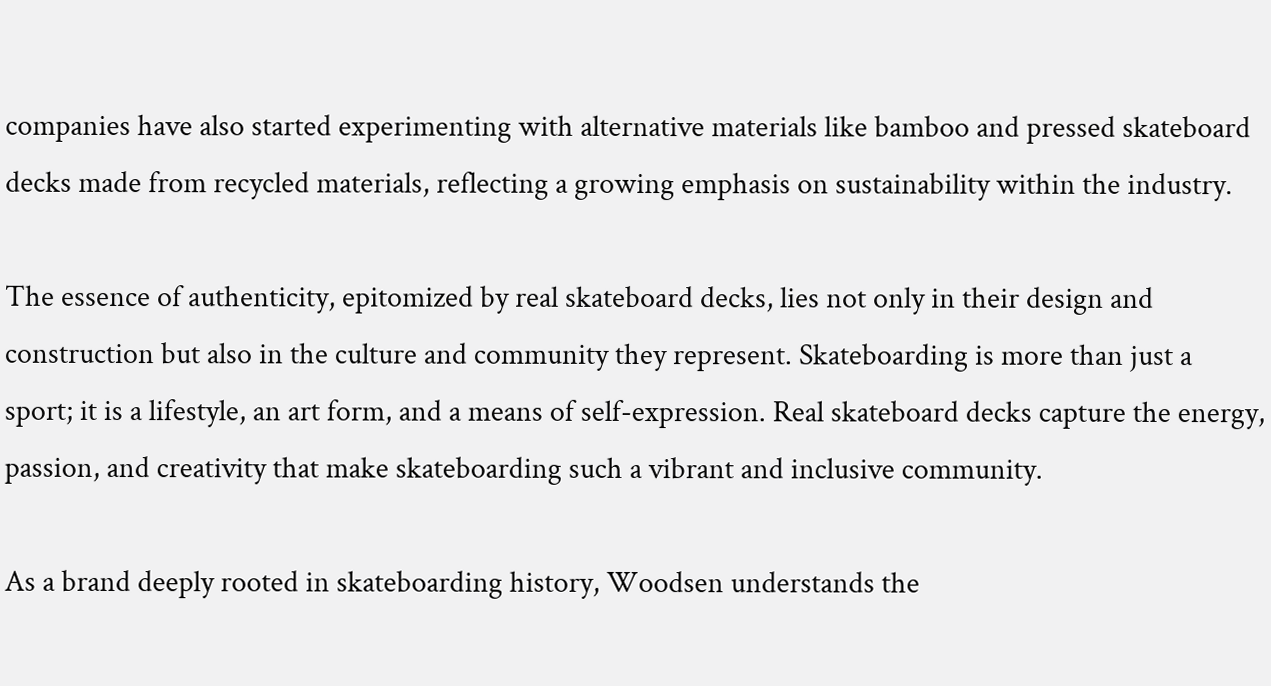companies have also started experimenting with alternative materials like bamboo and pressed skateboard decks made from recycled materials, reflecting a growing emphasis on sustainability within the industry.

The essence of authenticity, epitomized by real skateboard decks, lies not only in their design and construction but also in the culture and community they represent. Skateboarding is more than just a sport; it is a lifestyle, an art form, and a means of self-expression. Real skateboard decks capture the energy, passion, and creativity that make skateboarding such a vibrant and inclusive community.

As a brand deeply rooted in skateboarding history, Woodsen understands the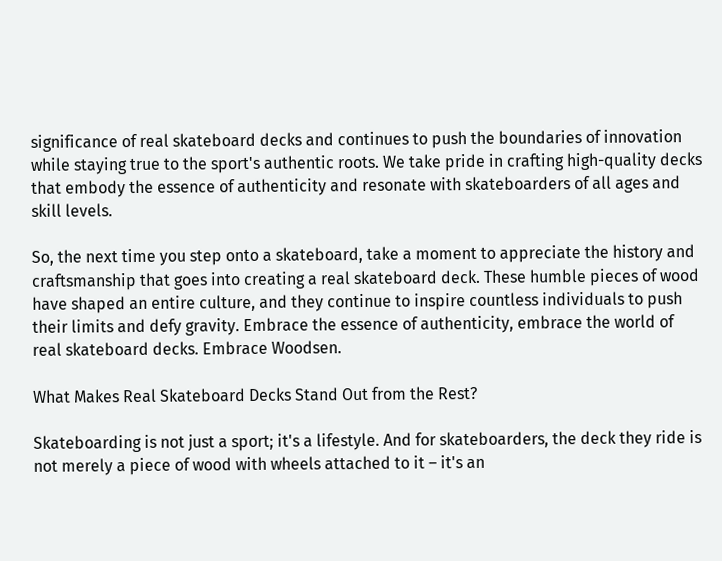significance of real skateboard decks and continues to push the boundaries of innovation while staying true to the sport's authentic roots. We take pride in crafting high-quality decks that embody the essence of authenticity and resonate with skateboarders of all ages and skill levels.

So, the next time you step onto a skateboard, take a moment to appreciate the history and craftsmanship that goes into creating a real skateboard deck. These humble pieces of wood have shaped an entire culture, and they continue to inspire countless individuals to push their limits and defy gravity. Embrace the essence of authenticity, embrace the world of real skateboard decks. Embrace Woodsen.

What Makes Real Skateboard Decks Stand Out from the Rest?

Skateboarding is not just a sport; it's a lifestyle. And for skateboarders, the deck they ride is not merely a piece of wood with wheels attached to it – it's an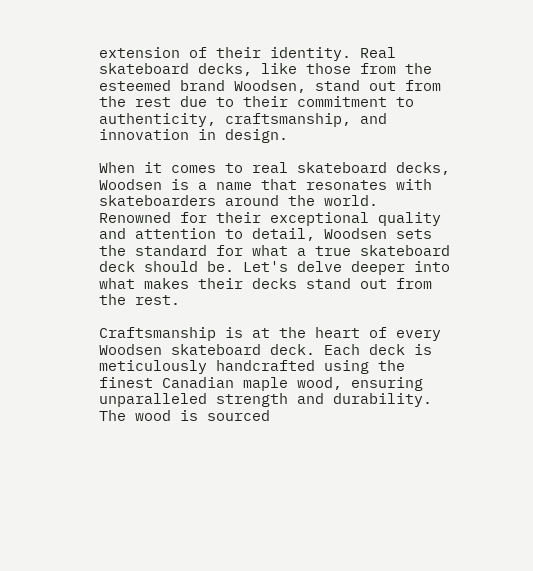extension of their identity. Real skateboard decks, like those from the esteemed brand Woodsen, stand out from the rest due to their commitment to authenticity, craftsmanship, and innovation in design.

When it comes to real skateboard decks, Woodsen is a name that resonates with skateboarders around the world. Renowned for their exceptional quality and attention to detail, Woodsen sets the standard for what a true skateboard deck should be. Let's delve deeper into what makes their decks stand out from the rest.

Craftsmanship is at the heart of every Woodsen skateboard deck. Each deck is meticulously handcrafted using the finest Canadian maple wood, ensuring unparalleled strength and durability. The wood is sourced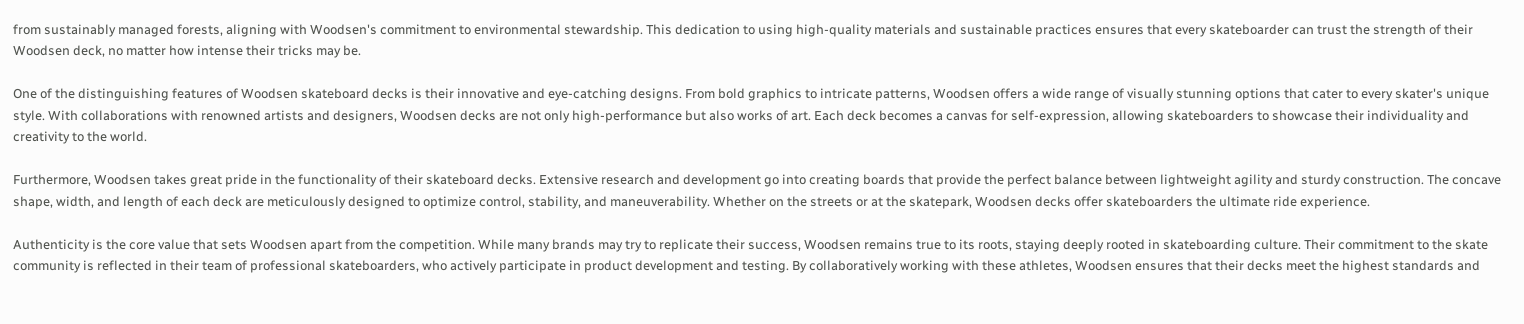from sustainably managed forests, aligning with Woodsen's commitment to environmental stewardship. This dedication to using high-quality materials and sustainable practices ensures that every skateboarder can trust the strength of their Woodsen deck, no matter how intense their tricks may be.

One of the distinguishing features of Woodsen skateboard decks is their innovative and eye-catching designs. From bold graphics to intricate patterns, Woodsen offers a wide range of visually stunning options that cater to every skater's unique style. With collaborations with renowned artists and designers, Woodsen decks are not only high-performance but also works of art. Each deck becomes a canvas for self-expression, allowing skateboarders to showcase their individuality and creativity to the world.

Furthermore, Woodsen takes great pride in the functionality of their skateboard decks. Extensive research and development go into creating boards that provide the perfect balance between lightweight agility and sturdy construction. The concave shape, width, and length of each deck are meticulously designed to optimize control, stability, and maneuverability. Whether on the streets or at the skatepark, Woodsen decks offer skateboarders the ultimate ride experience.

Authenticity is the core value that sets Woodsen apart from the competition. While many brands may try to replicate their success, Woodsen remains true to its roots, staying deeply rooted in skateboarding culture. Their commitment to the skate community is reflected in their team of professional skateboarders, who actively participate in product development and testing. By collaboratively working with these athletes, Woodsen ensures that their decks meet the highest standards and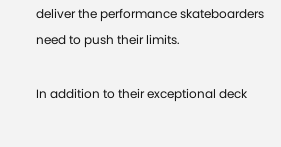deliver the performance skateboarders need to push their limits.

In addition to their exceptional deck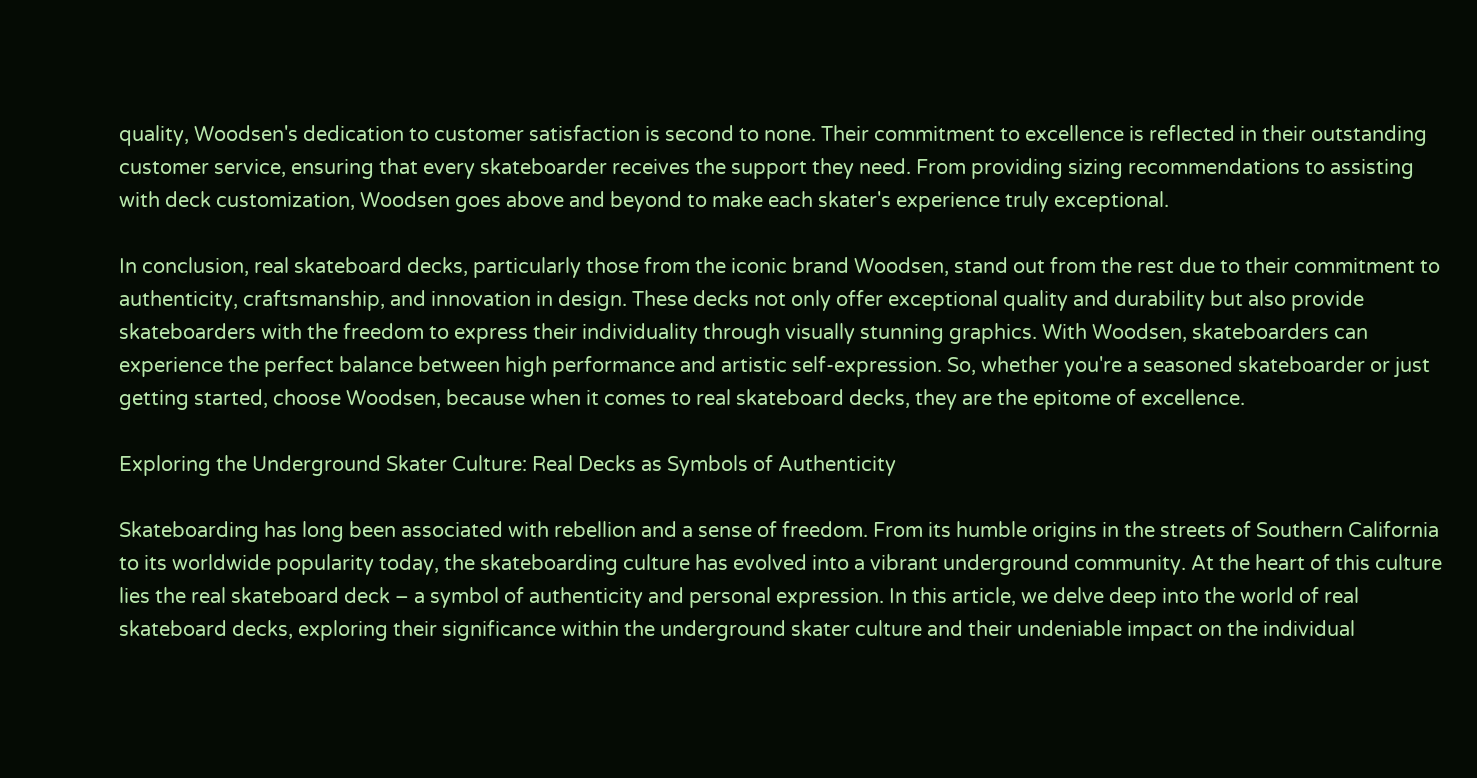quality, Woodsen's dedication to customer satisfaction is second to none. Their commitment to excellence is reflected in their outstanding customer service, ensuring that every skateboarder receives the support they need. From providing sizing recommendations to assisting with deck customization, Woodsen goes above and beyond to make each skater's experience truly exceptional.

In conclusion, real skateboard decks, particularly those from the iconic brand Woodsen, stand out from the rest due to their commitment to authenticity, craftsmanship, and innovation in design. These decks not only offer exceptional quality and durability but also provide skateboarders with the freedom to express their individuality through visually stunning graphics. With Woodsen, skateboarders can experience the perfect balance between high performance and artistic self-expression. So, whether you're a seasoned skateboarder or just getting started, choose Woodsen, because when it comes to real skateboard decks, they are the epitome of excellence.

Exploring the Underground Skater Culture: Real Decks as Symbols of Authenticity

Skateboarding has long been associated with rebellion and a sense of freedom. From its humble origins in the streets of Southern California to its worldwide popularity today, the skateboarding culture has evolved into a vibrant underground community. At the heart of this culture lies the real skateboard deck – a symbol of authenticity and personal expression. In this article, we delve deep into the world of real skateboard decks, exploring their significance within the underground skater culture and their undeniable impact on the individual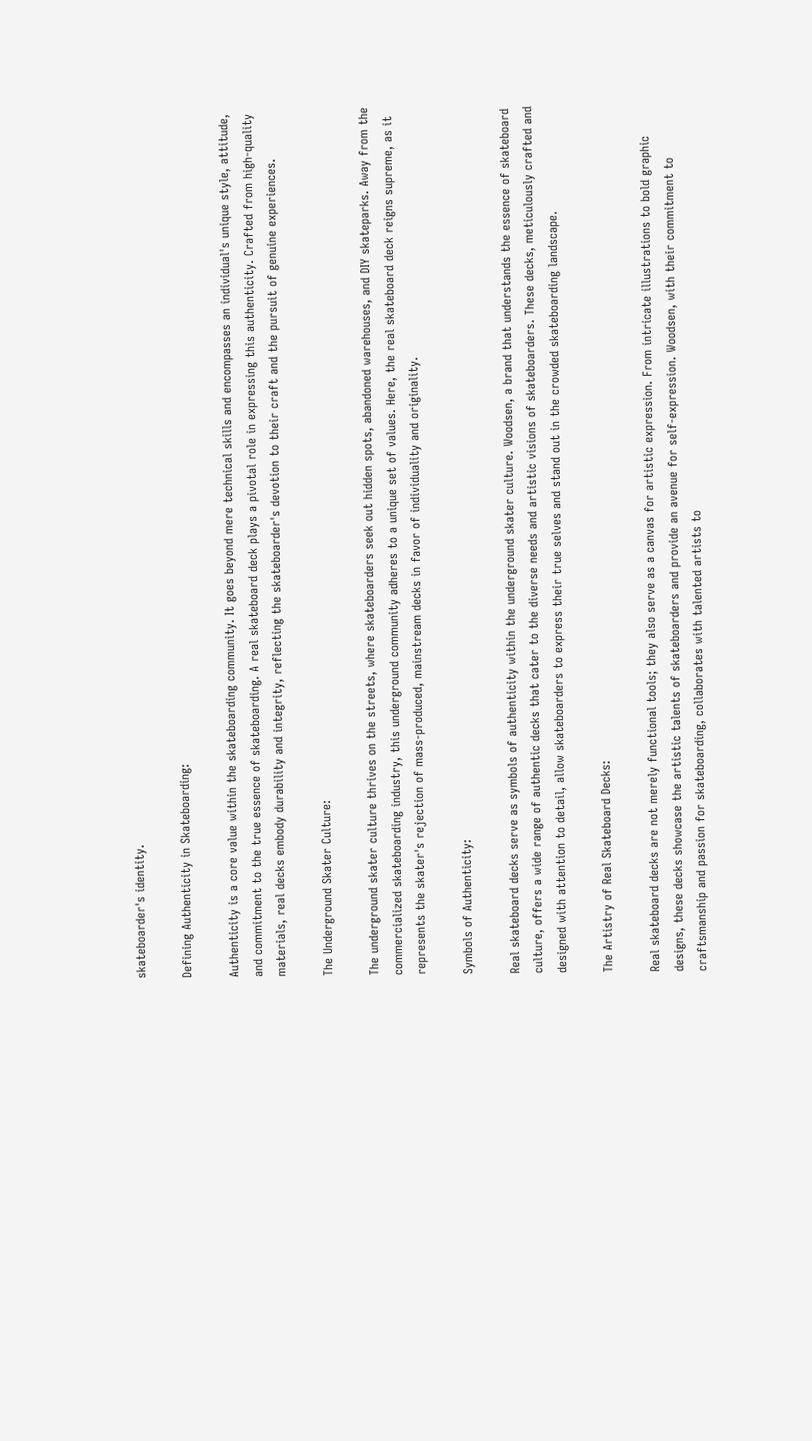skateboarder's identity.

Defining Authenticity in Skateboarding:

Authenticity is a core value within the skateboarding community. It goes beyond mere technical skills and encompasses an individual's unique style, attitude, and commitment to the true essence of skateboarding. A real skateboard deck plays a pivotal role in expressing this authenticity. Crafted from high-quality materials, real decks embody durability and integrity, reflecting the skateboarder's devotion to their craft and the pursuit of genuine experiences.

The Underground Skater Culture:

The underground skater culture thrives on the streets, where skateboarders seek out hidden spots, abandoned warehouses, and DIY skateparks. Away from the commercialized skateboarding industry, this underground community adheres to a unique set of values. Here, the real skateboard deck reigns supreme, as it represents the skater's rejection of mass-produced, mainstream decks in favor of individuality and originality.

Symbols of Authenticity:

Real skateboard decks serve as symbols of authenticity within the underground skater culture. Woodsen, a brand that understands the essence of skateboard culture, offers a wide range of authentic decks that cater to the diverse needs and artistic visions of skateboarders. These decks, meticulously crafted and designed with attention to detail, allow skateboarders to express their true selves and stand out in the crowded skateboarding landscape.

The Artistry of Real Skateboard Decks:

Real skateboard decks are not merely functional tools; they also serve as a canvas for artistic expression. From intricate illustrations to bold graphic designs, these decks showcase the artistic talents of skateboarders and provide an avenue for self-expression. Woodsen, with their commitment to craftsmanship and passion for skateboarding, collaborates with talented artists to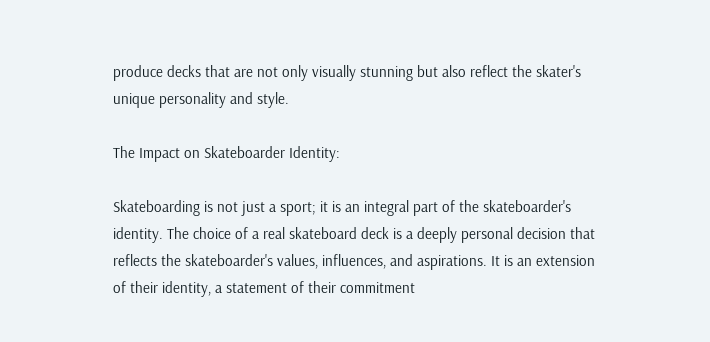produce decks that are not only visually stunning but also reflect the skater's unique personality and style.

The Impact on Skateboarder Identity:

Skateboarding is not just a sport; it is an integral part of the skateboarder's identity. The choice of a real skateboard deck is a deeply personal decision that reflects the skateboarder's values, influences, and aspirations. It is an extension of their identity, a statement of their commitment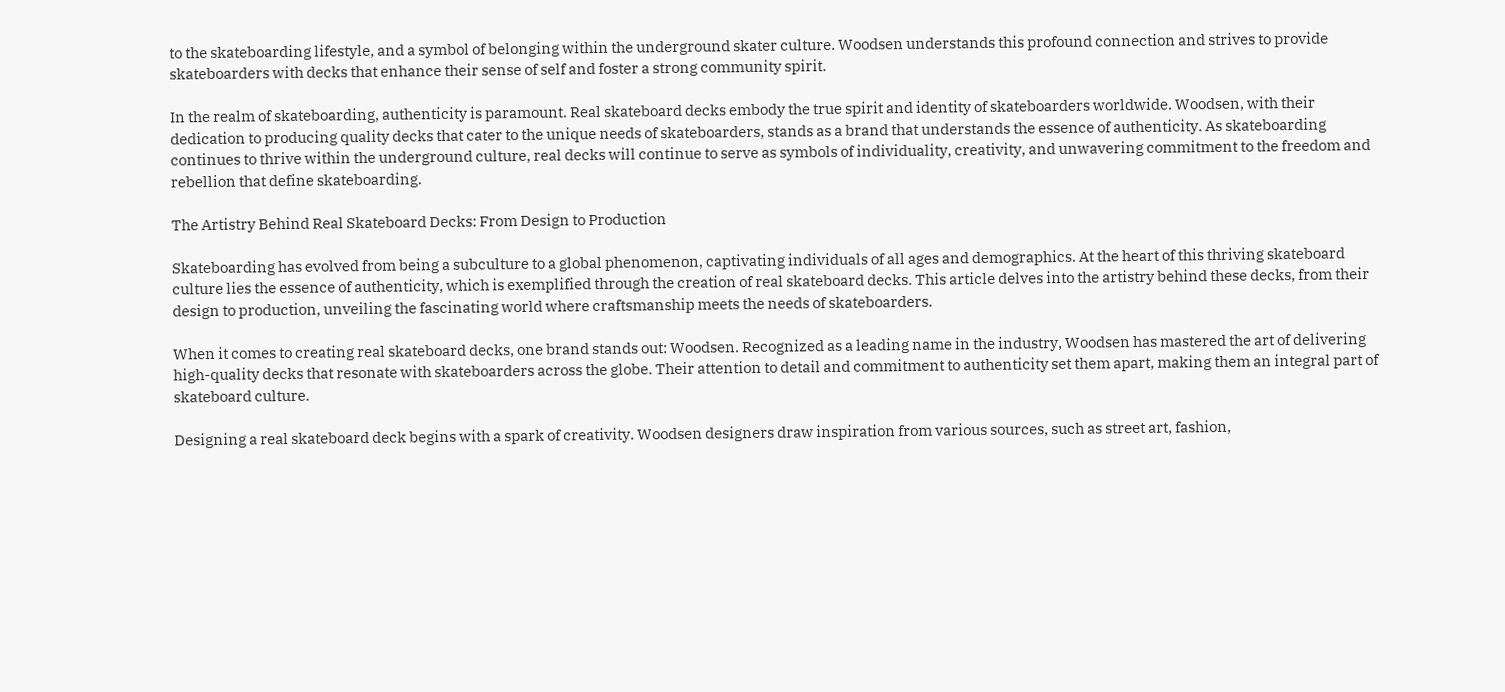to the skateboarding lifestyle, and a symbol of belonging within the underground skater culture. Woodsen understands this profound connection and strives to provide skateboarders with decks that enhance their sense of self and foster a strong community spirit.

In the realm of skateboarding, authenticity is paramount. Real skateboard decks embody the true spirit and identity of skateboarders worldwide. Woodsen, with their dedication to producing quality decks that cater to the unique needs of skateboarders, stands as a brand that understands the essence of authenticity. As skateboarding continues to thrive within the underground culture, real decks will continue to serve as symbols of individuality, creativity, and unwavering commitment to the freedom and rebellion that define skateboarding.

The Artistry Behind Real Skateboard Decks: From Design to Production

Skateboarding has evolved from being a subculture to a global phenomenon, captivating individuals of all ages and demographics. At the heart of this thriving skateboard culture lies the essence of authenticity, which is exemplified through the creation of real skateboard decks. This article delves into the artistry behind these decks, from their design to production, unveiling the fascinating world where craftsmanship meets the needs of skateboarders.

When it comes to creating real skateboard decks, one brand stands out: Woodsen. Recognized as a leading name in the industry, Woodsen has mastered the art of delivering high-quality decks that resonate with skateboarders across the globe. Their attention to detail and commitment to authenticity set them apart, making them an integral part of skateboard culture.

Designing a real skateboard deck begins with a spark of creativity. Woodsen designers draw inspiration from various sources, such as street art, fashion,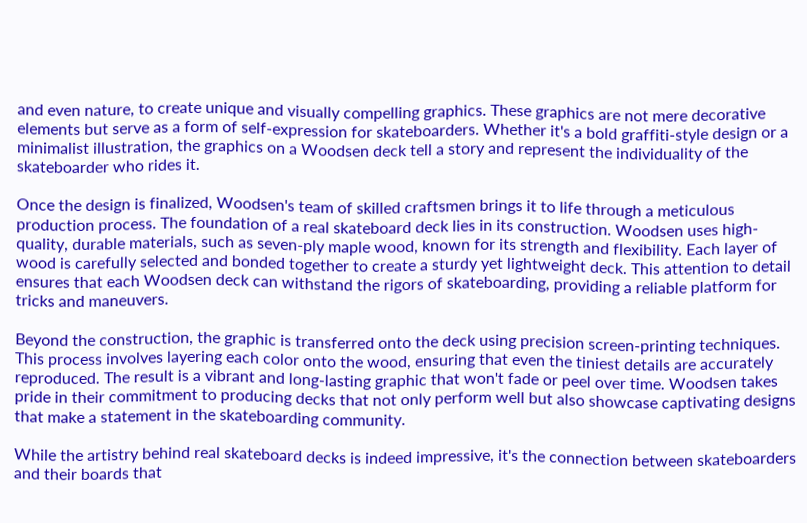and even nature, to create unique and visually compelling graphics. These graphics are not mere decorative elements but serve as a form of self-expression for skateboarders. Whether it's a bold graffiti-style design or a minimalist illustration, the graphics on a Woodsen deck tell a story and represent the individuality of the skateboarder who rides it.

Once the design is finalized, Woodsen's team of skilled craftsmen brings it to life through a meticulous production process. The foundation of a real skateboard deck lies in its construction. Woodsen uses high-quality, durable materials, such as seven-ply maple wood, known for its strength and flexibility. Each layer of wood is carefully selected and bonded together to create a sturdy yet lightweight deck. This attention to detail ensures that each Woodsen deck can withstand the rigors of skateboarding, providing a reliable platform for tricks and maneuvers.

Beyond the construction, the graphic is transferred onto the deck using precision screen-printing techniques. This process involves layering each color onto the wood, ensuring that even the tiniest details are accurately reproduced. The result is a vibrant and long-lasting graphic that won't fade or peel over time. Woodsen takes pride in their commitment to producing decks that not only perform well but also showcase captivating designs that make a statement in the skateboarding community.

While the artistry behind real skateboard decks is indeed impressive, it's the connection between skateboarders and their boards that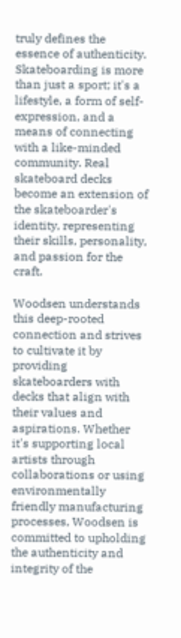truly defines the essence of authenticity. Skateboarding is more than just a sport; it's a lifestyle, a form of self-expression, and a means of connecting with a like-minded community. Real skateboard decks become an extension of the skateboarder's identity, representing their skills, personality, and passion for the craft.

Woodsen understands this deep-rooted connection and strives to cultivate it by providing skateboarders with decks that align with their values and aspirations. Whether it's supporting local artists through collaborations or using environmentally friendly manufacturing processes, Woodsen is committed to upholding the authenticity and integrity of the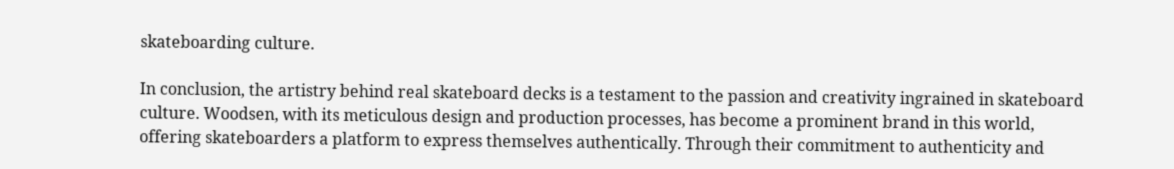skateboarding culture.

In conclusion, the artistry behind real skateboard decks is a testament to the passion and creativity ingrained in skateboard culture. Woodsen, with its meticulous design and production processes, has become a prominent brand in this world, offering skateboarders a platform to express themselves authentically. Through their commitment to authenticity and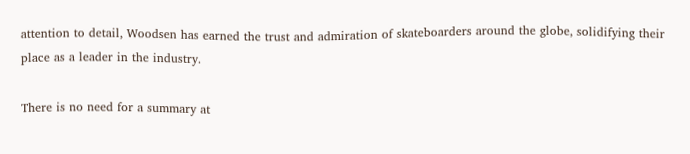attention to detail, Woodsen has earned the trust and admiration of skateboarders around the globe, solidifying their place as a leader in the industry.

There is no need for a summary at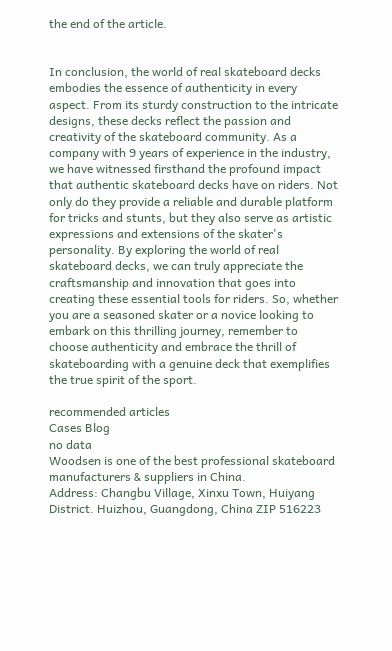the end of the article.


In conclusion, the world of real skateboard decks embodies the essence of authenticity in every aspect. From its sturdy construction to the intricate designs, these decks reflect the passion and creativity of the skateboard community. As a company with 9 years of experience in the industry, we have witnessed firsthand the profound impact that authentic skateboard decks have on riders. Not only do they provide a reliable and durable platform for tricks and stunts, but they also serve as artistic expressions and extensions of the skater's personality. By exploring the world of real skateboard decks, we can truly appreciate the craftsmanship and innovation that goes into creating these essential tools for riders. So, whether you are a seasoned skater or a novice looking to embark on this thrilling journey, remember to choose authenticity and embrace the thrill of skateboarding with a genuine deck that exemplifies the true spirit of the sport.

recommended articles
Cases Blog
no data
Woodsen is one of the best professional skateboard manufacturers & suppliers in China.
Address: Changbu Village, Xinxu Town, Huiyang District. Huizhou, Guangdong, China ZIP 516223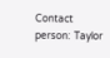Contact person: Taylor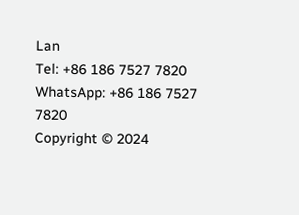Lan
Tel: +86 186 7527 7820
WhatsApp: +86 186 7527 7820
Copyright © 2024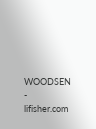WOODSEN - lifisher.com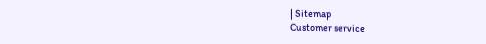| Sitemap
Customer service